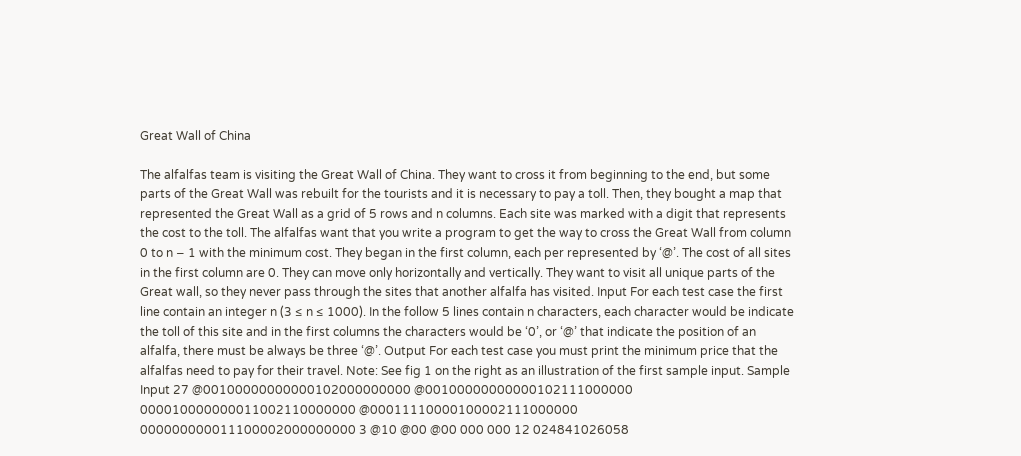Great Wall of China

The alfalfas team is visiting the Great Wall of China. They want to cross it from beginning to the end, but some parts of the Great Wall was rebuilt for the tourists and it is necessary to pay a toll. Then, they bought a map that represented the Great Wall as a grid of 5 rows and n columns. Each site was marked with a digit that represents the cost to the toll. The alfalfas want that you write a program to get the way to cross the Great Wall from column 0 to n − 1 with the minimum cost. They began in the first column, each per represented by ‘@’. The cost of all sites in the first column are 0. They can move only horizontally and vertically. They want to visit all unique parts of the Great wall, so they never pass through the sites that another alfalfa has visited. Input For each test case the first line contain an integer n (3 ≤ n ≤ 1000). In the follow 5 lines contain n characters, each character would be indicate the toll of this site and in the first columns the characters would be ‘0’, or ‘@’ that indicate the position of an alfalfa, there must be always be three ‘@’. Output For each test case you must print the minimum price that the alfalfas need to pay for their travel. Note: See fig 1 on the right as an illustration of the first sample input. Sample Input 27 @00100000000000102000000000 @00100000000000102111000000 000010000000011002110000000 @00011110000100002111000000 000000000011100002000000000 3 @10 @00 @00 000 000 12 024841026058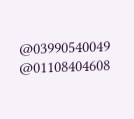@03990540049 @01108404608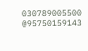030789005500 @95750159143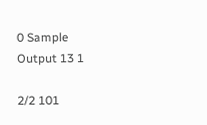0 Sample Output 13 1

2/2 101